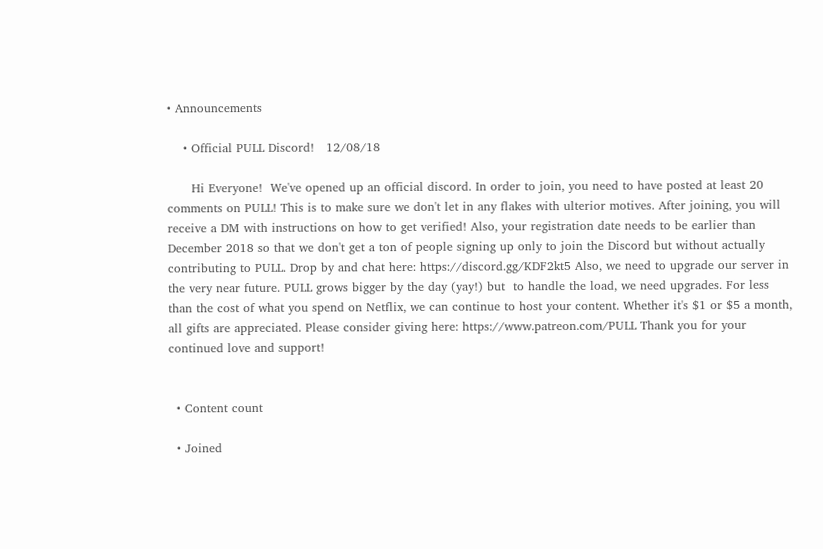• Announcements

    • Official PULL Discord!   12/08/18

      Hi Everyone!  We've opened up an official discord. In order to join, you need to have posted at least 20 comments on PULL! This is to make sure we don't let in any flakes with ulterior motives. After joining, you will receive a DM with instructions on how to get verified! Also, your registration date needs to be earlier than December 2018 so that we don't get a ton of people signing up only to join the Discord but without actually contributing to PULL. Drop by and chat here: https://discord.gg/KDF2kt5 Also, we need to upgrade our server in the very near future. PULL grows bigger by the day (yay!) but  to handle the load, we need upgrades. For less than the cost of what you spend on Netflix, we can continue to host your content. Whether it's $1 or $5 a month, all gifts are appreciated. Please consider giving here: https://www.patreon.com/PULL Thank you for your continued love and support!


  • Content count

  • Joined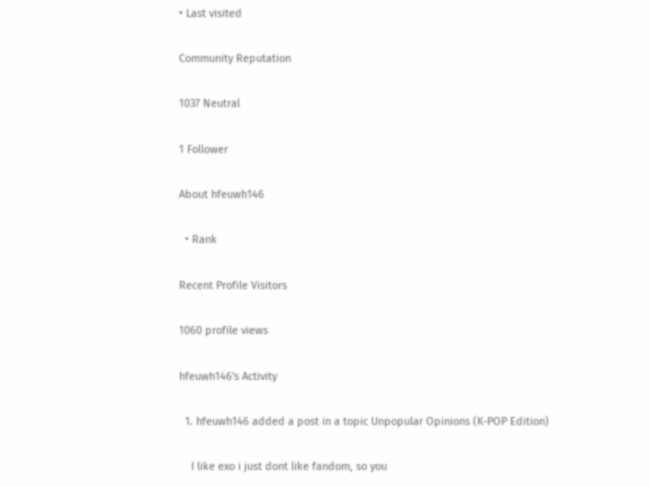• Last visited

Community Reputation

1037 Neutral

1 Follower

About hfeuwh146

  • Rank

Recent Profile Visitors

1060 profile views

hfeuwh146's Activity

  1. hfeuwh146 added a post in a topic Unpopular Opinions (K-POP Edition)

    I like exo i just dont like fandom, so you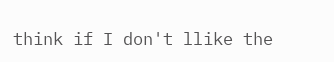think if I don't llike the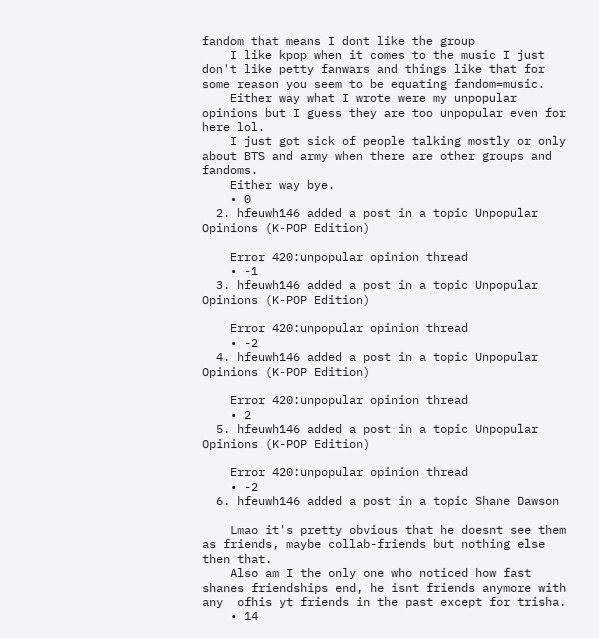fandom that means I dont like the group
    I like kpop when it comes to the music I just don't like petty fanwars and things like that for some reason you seem to be equating fandom=music.
    Either way what I wrote were my unpopular opinions but I guess they are too unpopular even for here lol.
    I just got sick of people talking mostly or only about BTS and army when there are other groups and fandoms.
    Either way bye.
    • 0
  2. hfeuwh146 added a post in a topic Unpopular Opinions (K-POP Edition)

    Error 420:unpopular opinion thread
    • -1
  3. hfeuwh146 added a post in a topic Unpopular Opinions (K-POP Edition)

    Error 420:unpopular opinion thread
    • -2
  4. hfeuwh146 added a post in a topic Unpopular Opinions (K-POP Edition)

    Error 420:unpopular opinion thread
    • 2
  5. hfeuwh146 added a post in a topic Unpopular Opinions (K-POP Edition)

    Error 420:unpopular opinion thread
    • -2
  6. hfeuwh146 added a post in a topic Shane Dawson

    Lmao it's pretty obvious that he doesnt see them as friends, maybe collab-friends but nothing else then that.
    Also am I the only one who noticed how fast shanes friendships end, he isnt friends anymore with any  ofhis yt friends in the past except for trisha.
    • 14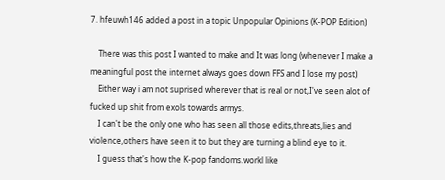7. hfeuwh146 added a post in a topic Unpopular Opinions (K-POP Edition)

    There was this post I wanted to make and It was long (whenever I make a meaningful post the internet always goes down FFS and I lose my post)
    Either way i am not suprised wherever that is real or not,I've seen alot of fucked up shit from exols towards armys.
    I can't be the only one who has seen all those edits,threats,lies and violence,others have seen it to but they are turning a blind eye to it.
    I guess that's how the K-pop fandoms.workl like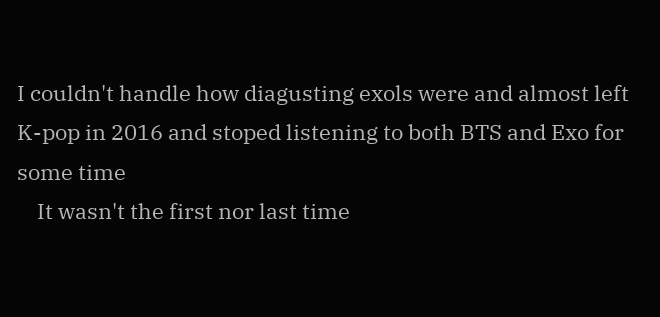I couldn't handle how diagusting exols were and almost left K-pop in 2016 and stoped listening to both BTS and Exo for some time
    It wasn't the first nor last time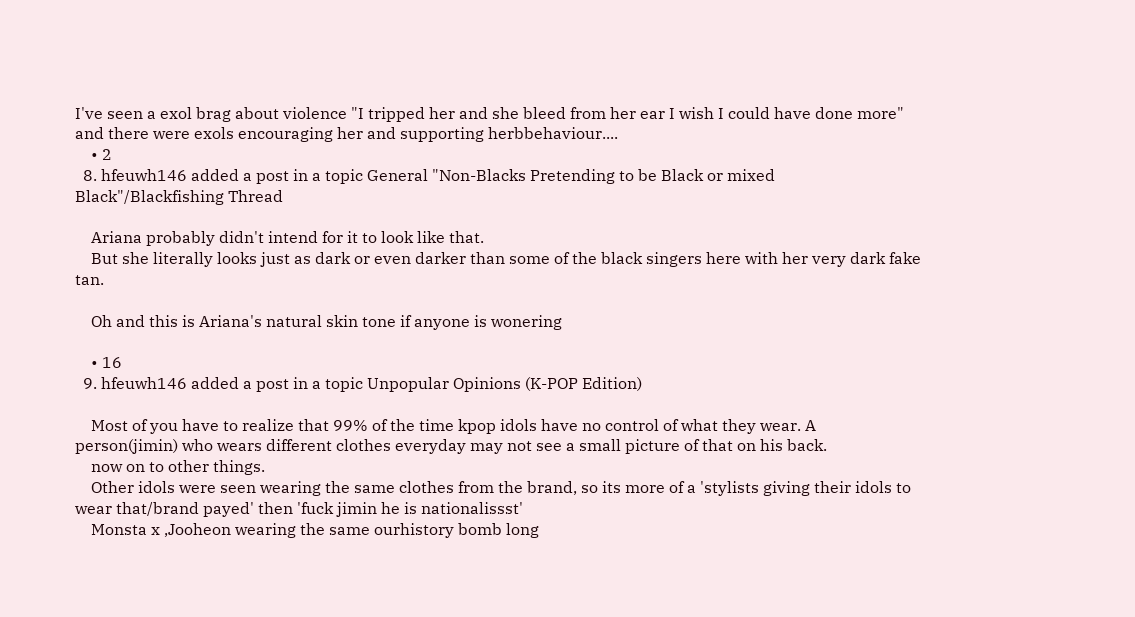I've seen a exol brag about violence "I tripped her and she bleed from her ear I wish I could have done more" and there were exols encouraging her and supporting herbbehaviour....
    • 2
  8. hfeuwh146 added a post in a topic General "Non-Blacks Pretending to be Black or mixed Black"/Blackfishing Thread

    Ariana probably didn't intend for it to look like that.
    But she literally looks just as dark or even darker than some of the black singers here with her very dark fake tan.

    Oh and this is Ariana's natural skin tone if anyone is wonering

    • 16
  9. hfeuwh146 added a post in a topic Unpopular Opinions (K-POP Edition)

    Most of you have to realize that 99% of the time kpop idols have no control of what they wear. A person(jimin) who wears different clothes everyday may not see a small picture of that on his back.
    now on to other things.
    Other idols were seen wearing the same clothes from the brand, so its more of a 'stylists giving their idols to wear that/brand payed' then 'fuck jimin he is nationalissst'
    Monsta x ,Jooheon wearing the same ourhistory bomb long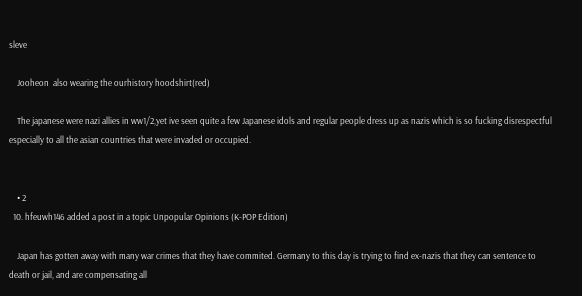sleve

    Jooheon  also wearing the ourhistory hoodshirt(red)

    The japanese were nazi allies in ww1/2,yet ive seen quite a few Japanese idols and regular people dress up as nazis which is so fucking disrespectful especially to all the asian countries that were invaded or occupied.


    • 2
  10. hfeuwh146 added a post in a topic Unpopular Opinions (K-POP Edition)

    Japan has gotten away with many war crimes that they have commited. Germany to this day is trying to find ex-nazis that they can sentence to death or jail, and are compensating all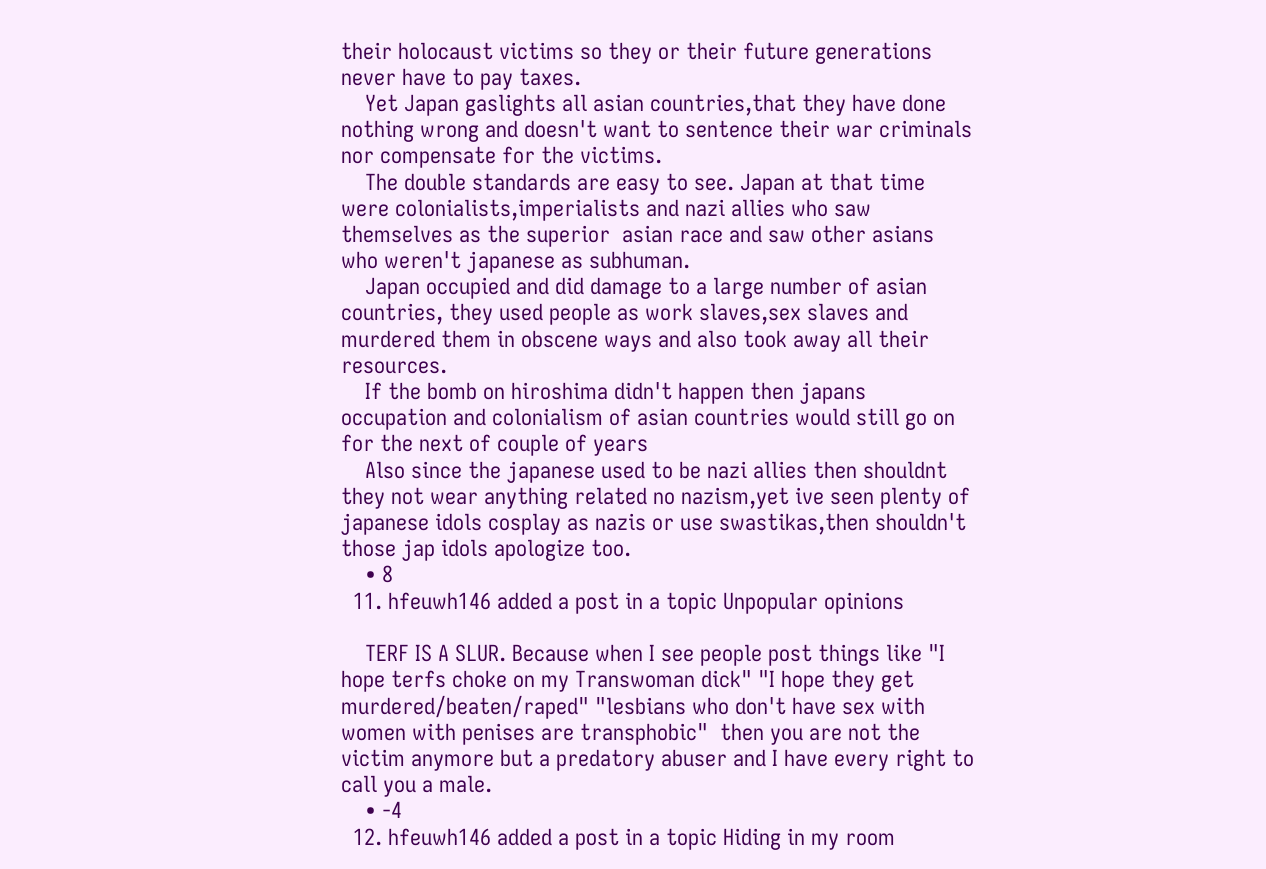their holocaust victims so they or their future generations never have to pay taxes.
    Yet Japan gaslights all asian countries,that they have done nothing wrong and doesn't want to sentence their war criminals nor compensate for the victims.
    The double standards are easy to see. Japan at that time were colonialists,imperialists and nazi allies who saw themselves as the superior  asian race and saw other asians who weren't japanese as subhuman.
    Japan occupied and did damage to a large number of asian countries, they used people as work slaves,sex slaves and murdered them in obscene ways and also took away all their resources.
    If the bomb on hiroshima didn't happen then japans occupation and colonialism of asian countries would still go on for the next of couple of years
    Also since the japanese used to be nazi allies then shouldnt they not wear anything related no nazism,yet ive seen plenty of japanese idols cosplay as nazis or use swastikas,then shouldn't those jap idols apologize too.
    • 8
  11. hfeuwh146 added a post in a topic Unpopular opinions

    TERF IS A SLUR. Because when I see people post things like "I hope terfs choke on my Transwoman dick" "I hope they get murdered/beaten/raped" "lesbians who don't have sex with women with penises are transphobic"  then you are not the victim anymore but a predatory abuser and I have every right to call you a male.
    • -4
  12. hfeuwh146 added a post in a topic Hiding in my room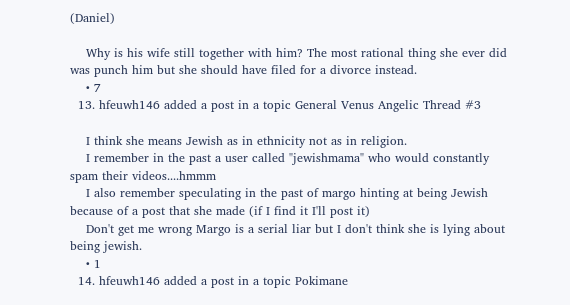(Daniel)

    Why is his wife still together with him? The most rational thing she ever did was punch him but she should have filed for a divorce instead.
    • 7
  13. hfeuwh146 added a post in a topic General Venus Angelic Thread #3

    I think she means Jewish as in ethnicity not as in religion.
    I remember in the past a user called "jewishmama" who would constantly spam their videos....hmmm
    I also remember speculating in the past of margo hinting at being Jewish because of a post that she made (if I find it I'll post it)
    Don't get me wrong Margo is a serial liar but I don't think she is lying about being jewish.
    • 1
  14. hfeuwh146 added a post in a topic Pokimane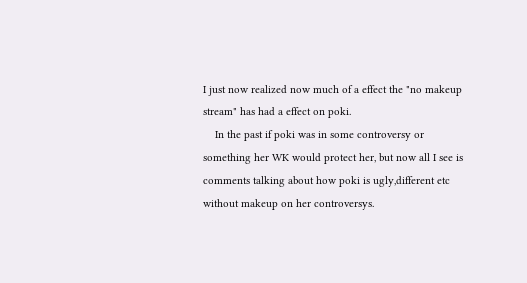I just now realized now much of a effect the "no makeup stream" has had a effect on poki.
    In the past if poki was in some controversy or something her WK would protect her, but now all I see is comments talking about how poki is ugly,different etc without makeup on her controversys.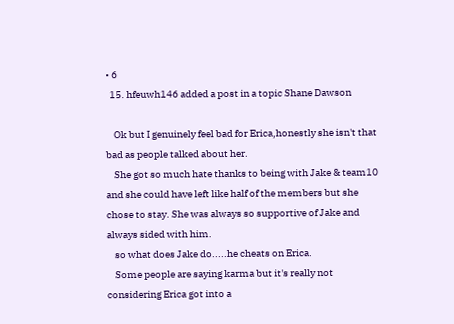• 6
  15. hfeuwh146 added a post in a topic Shane Dawson

    Ok but I genuinely feel bad for Erica,honestly she isn't that bad as people talked about her.
    She got so much hate thanks to being with Jake & team10 and she could have left like half of the members but she chose to stay. She was always so supportive of Jake and always sided with him.
    so what does Jake do.....he cheats on Erica.
    Some people are saying karma but it's really not considering Erica got into a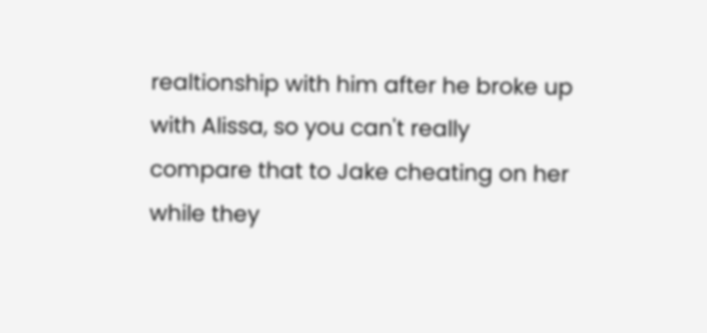realtionship with him after he broke up with Alissa, so you can't really compare that to Jake cheating on her while they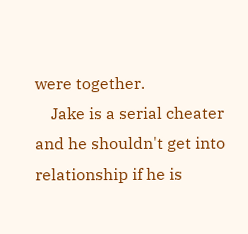were together.
    Jake is a serial cheater and he shouldn't get into relationship if he is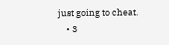just going to cheat.
    • 3